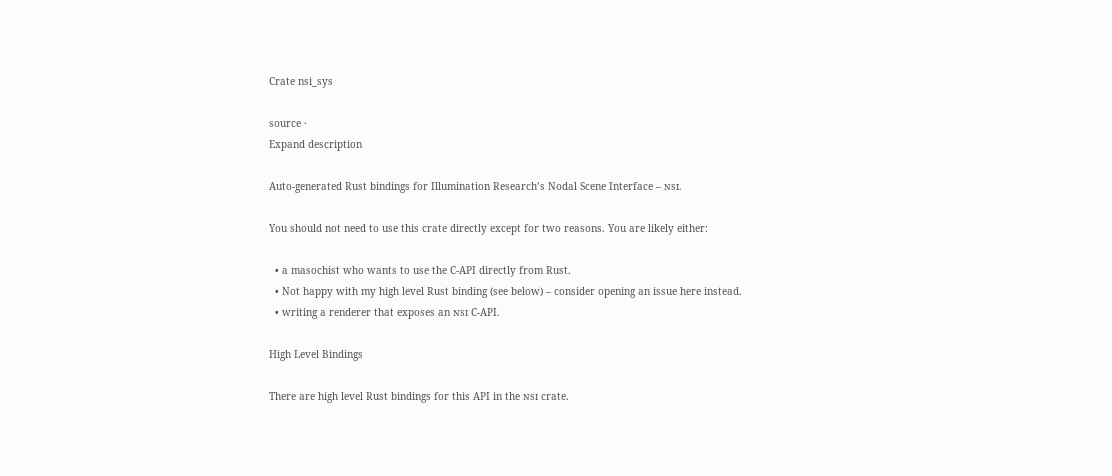Crate nsi_sys

source ·
Expand description

Auto-generated Rust bindings for Illumination Research’s Nodal Scene Interface – ɴsɪ.

You should not need to use this crate directly except for two reasons. You are likely either:

  • a masochist who wants to use the C-API directly from Rust.
  • Not happy with my high level Rust binding (see below) – consider opening an issue here instead.
  • writing a renderer that exposes an ɴsɪ C-API.

High Level Bindings

There are high level Rust bindings for this API in the ɴsɪ crate.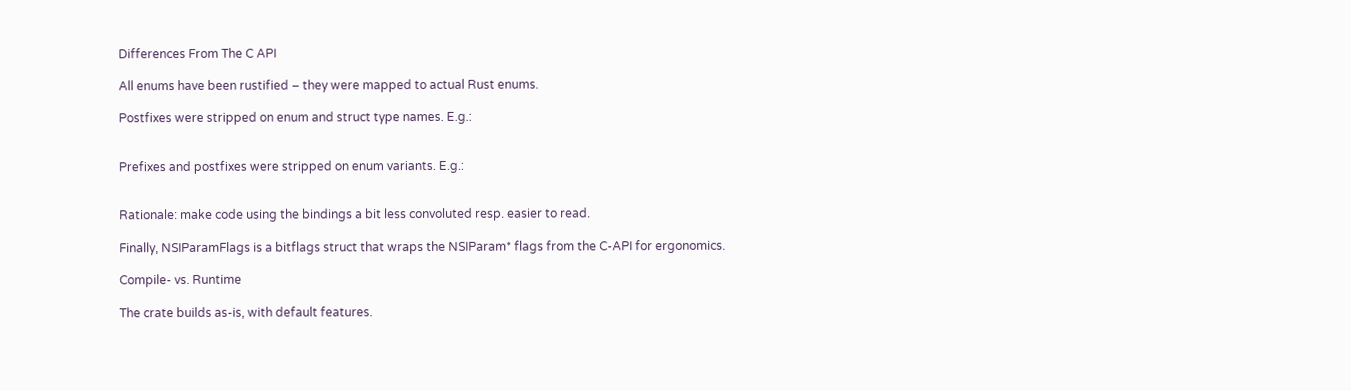Differences From The C API

All enums have been rustified – they were mapped to actual Rust enums.

Postfixes were stripped on enum and struct type names. E.g.:


Prefixes and postfixes were stripped on enum variants. E.g.:


Rationale: make code using the bindings a bit less convoluted resp. easier to read.

Finally, NSIParamFlags is a bitflags struct that wraps the NSIParam* flags from the C-API for ergonomics.

Compile- vs. Runtime

The crate builds as-is, with default features.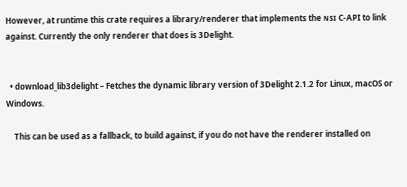However, at runtime this crate requires a library/renderer that implements the ɴsɪ C-API to link against. Currently the only renderer that does is 3Delight.


  • download_lib3delight – Fetches the dynamic library version of 3Delight 2.1.2 for Linux, macOS or Windows.

    This can be used as a fallback, to build against, if you do not have the renderer installed on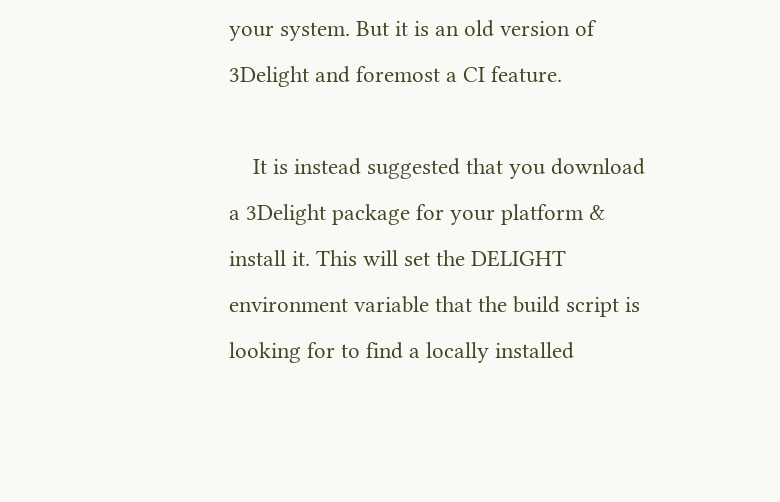your system. But it is an old version of 3Delight and foremost a CI feature.

    It is instead suggested that you download a 3Delight package for your platform & install it. This will set the DELIGHT environment variable that the build script is looking for to find a locally installed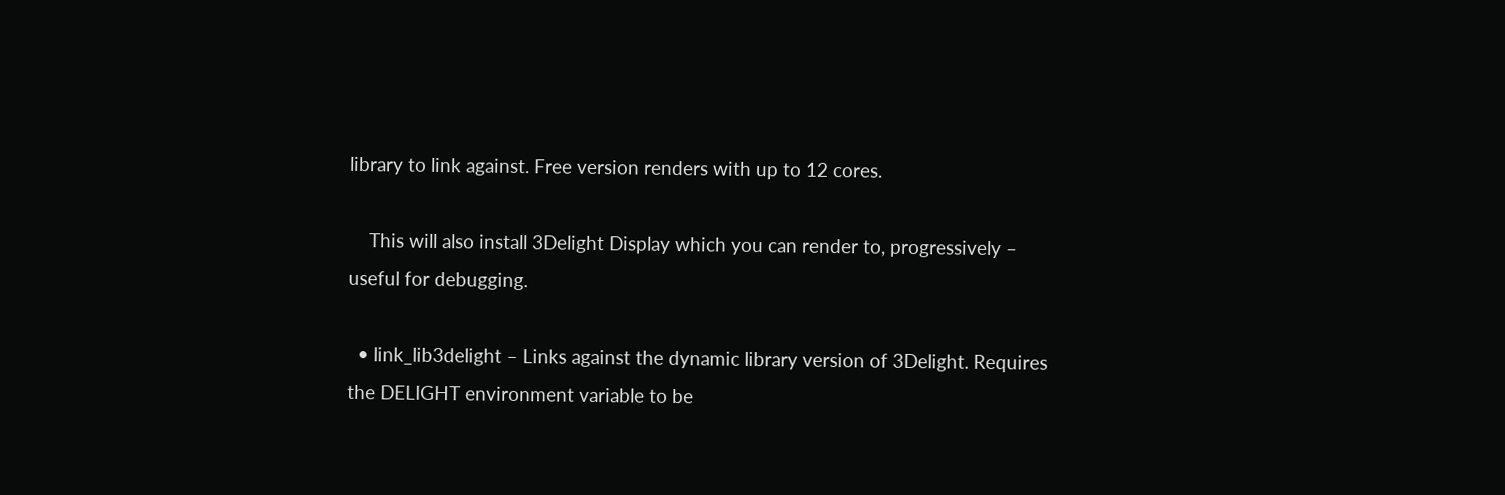library to link against. Free version renders with up to 12 cores.

    This will also install 3Delight Display which you can render to, progressively – useful for debugging.

  • link_lib3delight – Links against the dynamic library version of 3Delight. Requires the DELIGHT environment variable to be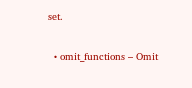set.

  • omit_functions – Omit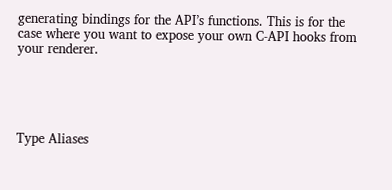generating bindings for the API’s functions. This is for the case where you want to expose your own C-API hooks from your renderer.





Type Aliases